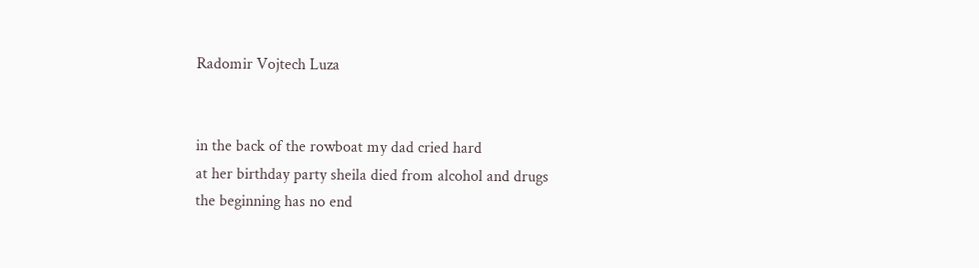Radomir Vojtech Luza


in the back of the rowboat my dad cried hard
at her birthday party sheila died from alcohol and drugs
the beginning has no end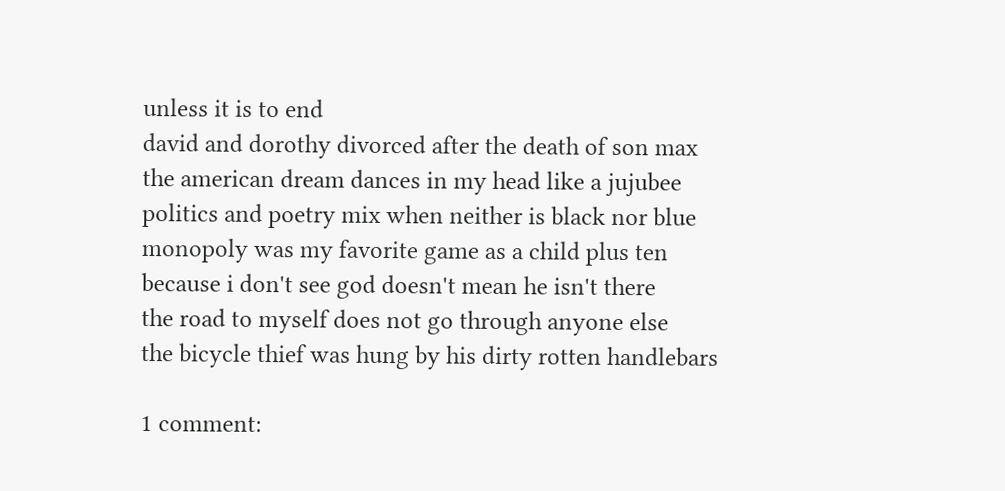unless it is to end
david and dorothy divorced after the death of son max
the american dream dances in my head like a jujubee
politics and poetry mix when neither is black nor blue
monopoly was my favorite game as a child plus ten
because i don't see god doesn't mean he isn't there
the road to myself does not go through anyone else
the bicycle thief was hung by his dirty rotten handlebars

1 comment: